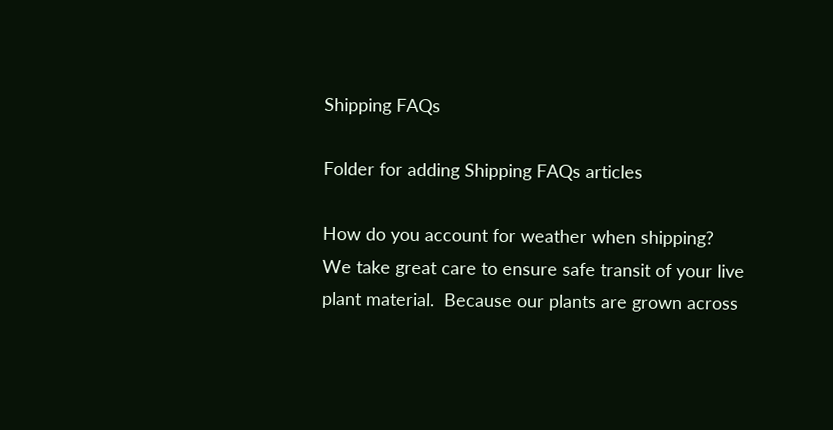Shipping FAQs

Folder for adding Shipping FAQs articles

How do you account for weather when shipping?
We take great care to ensure safe transit of your live plant material.  Because our plants are grown across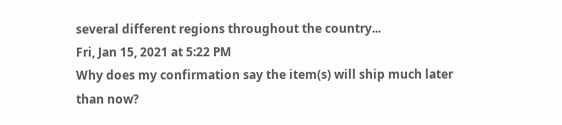several different regions throughout the country...
Fri, Jan 15, 2021 at 5:22 PM
Why does my confirmation say the item(s) will ship much later than now?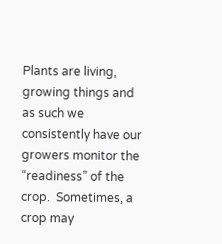Plants are living, growing things and as such we consistently have our growers monitor the “readiness” of the crop.  Sometimes, a crop may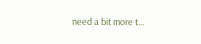need a bit more t...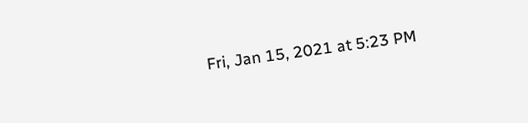Fri, Jan 15, 2021 at 5:23 PM